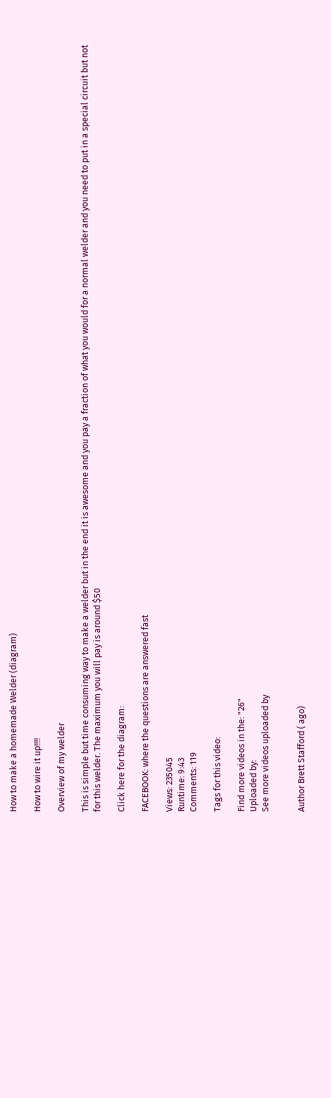How to make a homemade Welder (diagram)

How to wire it up!!!!

Overview of my welder

This is simple but time consuming way to make a welder but in the end it is awesome and you pay a fraction of what you would for a normal welder and you need to put in a special circuit but not for this welder. The maximum you will pay is around $50

Click here for the diagram:

FACEBOOK: where the questions are answered fast

Views: 235045
Runtime: 9:43
Comments: 119

Tags for this video:

Find more videos in the: "26"
Uploaded by:
See more videos uploaded by


Author Brett Stafford ( ago)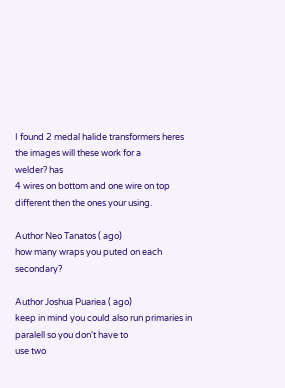I found 2 medal halide transformers heres the images will these work for a
welder? has
4 wires on bottom and one wire on top different then the ones your using.

Author Neo Tanatos ( ago)
how many wraps you puted on each secondary?

Author Joshua Puariea ( ago)
keep in mind you could also run primaries in paralell so you don't have to
use two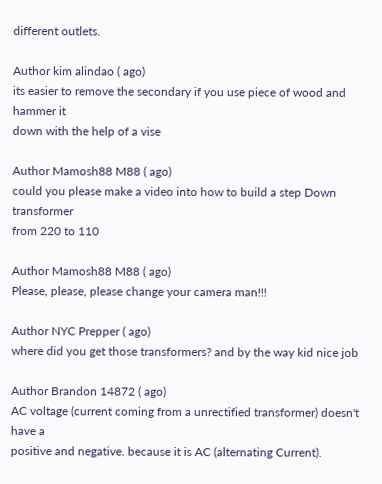different outlets.

Author kim alindao ( ago)
its easier to remove the secondary if you use piece of wood and hammer it
down with the help of a vise

Author Mamosh88 M88 ( ago)
could you please make a video into how to build a step Down transformer
from 220 to 110

Author Mamosh88 M88 ( ago)
Please, please, please change your camera man!!!

Author NYC Prepper ( ago)
where did you get those transformers? and by the way kid nice job

Author Brandon 14872 ( ago)
AC voltage (current coming from a unrectified transformer) doesn't have a
positive and negative. because it is AC (alternating Current).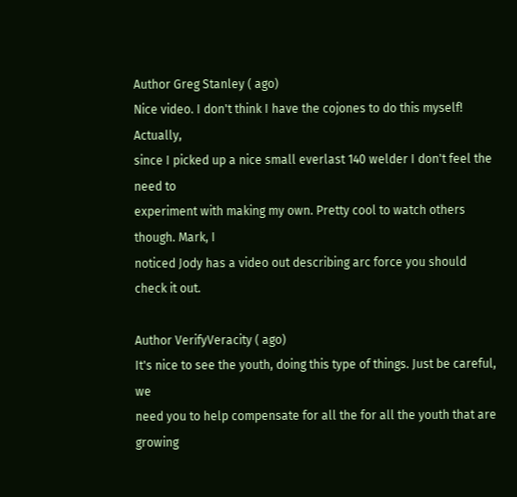Author Greg Stanley ( ago)
Nice video. I don't think I have the cojones to do this myself! Actually,
since I picked up a nice small everlast 140 welder I don't feel the need to
experiment with making my own. Pretty cool to watch others though. Mark, I
noticed Jody has a video out describing arc force you should check it out.

Author VerifyVeracity ( ago)
It's nice to see the youth, doing this type of things. Just be careful, we
need you to help compensate for all the for all the youth that are growing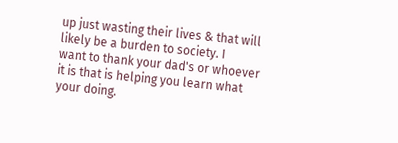up just wasting their lives & that will likely be a burden to society. I
want to thank your dad's or whoever it is that is helping you learn what
your doing.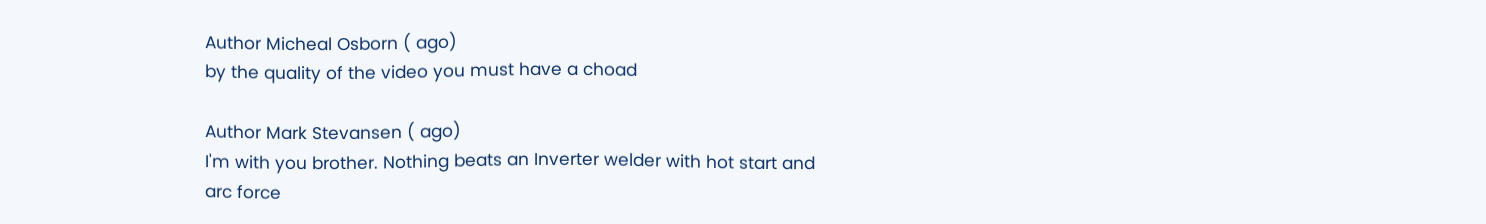Author Micheal Osborn ( ago)
by the quality of the video you must have a choad

Author Mark Stevansen ( ago)
I'm with you brother. Nothing beats an Inverter welder with hot start and
arc force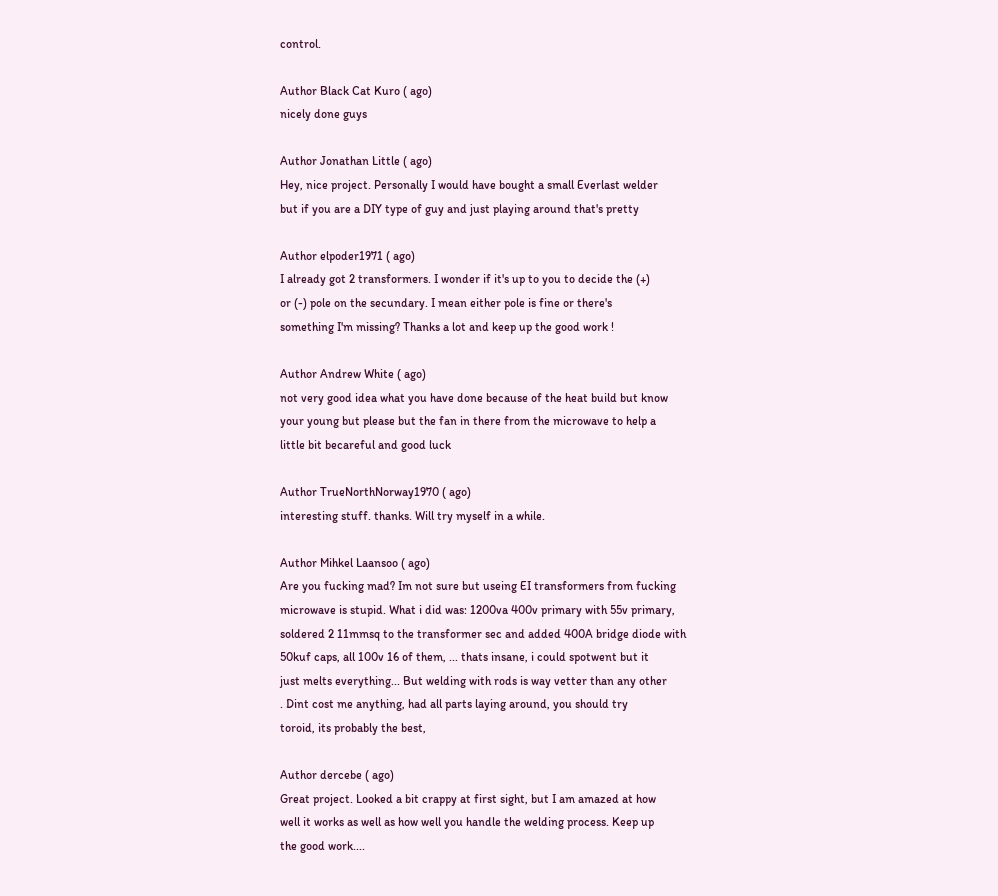control.

Author Black Cat Kuro ( ago)
nicely done guys

Author Jonathan Little ( ago)
Hey, nice project. Personally I would have bought a small Everlast welder
but if you are a DIY type of guy and just playing around that's pretty

Author elpoder1971 ( ago)
I already got 2 transformers. I wonder if it's up to you to decide the (+)
or (-) pole on the secundary. I mean either pole is fine or there's
something I'm missing? Thanks a lot and keep up the good work !

Author Andrew White ( ago)
not very good idea what you have done because of the heat build but know
your young but please but the fan in there from the microwave to help a
little bit becareful and good luck

Author TrueNorthNorway1970 ( ago)
interesting stuff. thanks. Will try myself in a while.

Author Mihkel Laansoo ( ago)
Are you fucking mad? Im not sure but useing EI transformers from fucking
microwave is stupid. What i did was: 1200va 400v primary with 55v primary,
soldered 2 11mmsq to the transformer sec and added 400A bridge diode with
50kuf caps, all 100v 16 of them, ... thats insane, i could spotwent but it
just melts everything... But welding with rods is way vetter than any other
. Dint cost me anything, had all parts laying around, you should try
toroid, its probably the best,

Author dercebe ( ago)
Great project. Looked a bit crappy at first sight, but I am amazed at how
well it works as well as how well you handle the welding process. Keep up
the good work....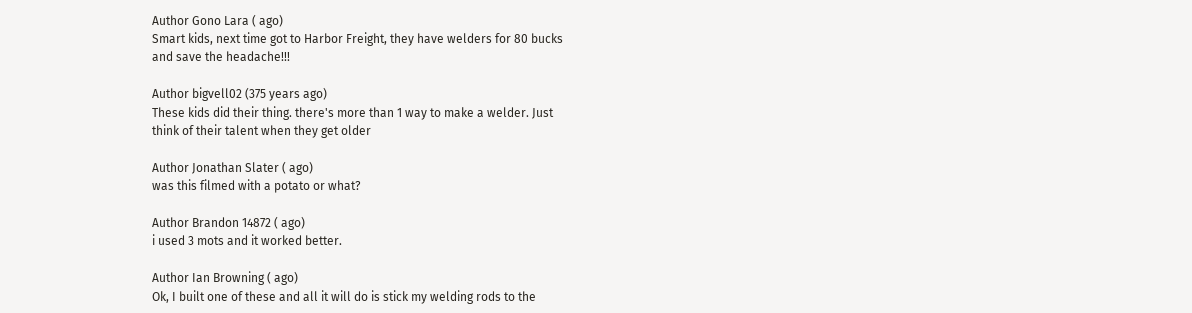Author Gono Lara ( ago)
Smart kids, next time got to Harbor Freight, they have welders for 80 bucks
and save the headache!!!

Author bigvell02 (375 years ago)
These kids did their thing. there's more than 1 way to make a welder. Just
think of their talent when they get older

Author Jonathan Slater ( ago)
was this filmed with a potato or what?

Author Brandon 14872 ( ago)
i used 3 mots and it worked better.

Author Ian Browning ( ago)
Ok, I built one of these and all it will do is stick my welding rods to the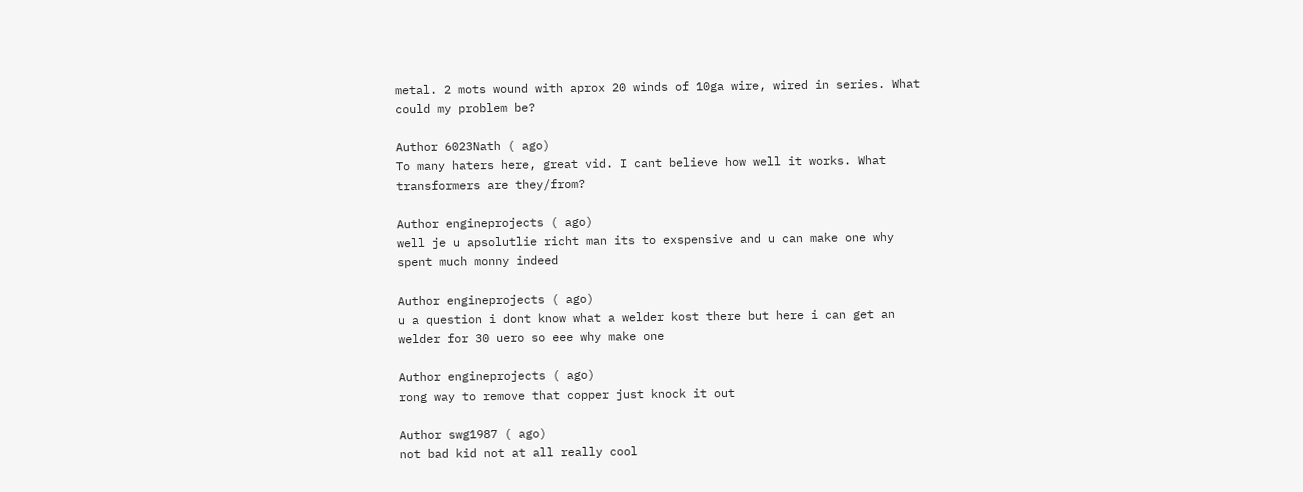metal. 2 mots wound with aprox 20 winds of 10ga wire, wired in series. What
could my problem be?

Author 6023Nath ( ago)
To many haters here, great vid. I cant believe how well it works. What
transformers are they/from?

Author engineprojects ( ago)
well je u apsolutlie richt man its to exspensive and u can make one why
spent much monny indeed

Author engineprojects ( ago)
u a question i dont know what a welder kost there but here i can get an
welder for 30 uero so eee why make one

Author engineprojects ( ago)
rong way to remove that copper just knock it out

Author swg1987 ( ago)
not bad kid not at all really cool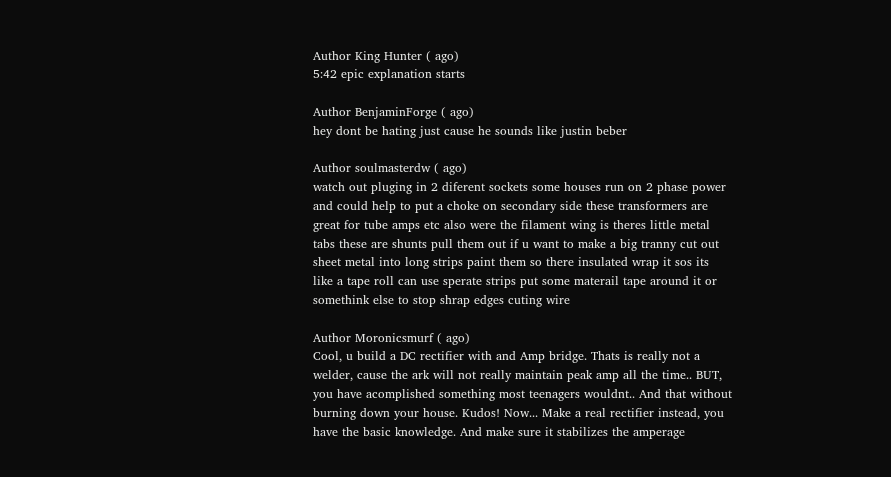Author King Hunter ( ago)
5:42 epic explanation starts

Author BenjaminForge ( ago)
hey dont be hating just cause he sounds like justin beber

Author soulmasterdw ( ago)
watch out pluging in 2 diferent sockets some houses run on 2 phase power
and could help to put a choke on secondary side these transformers are
great for tube amps etc also were the filament wing is theres little metal
tabs these are shunts pull them out if u want to make a big tranny cut out
sheet metal into long strips paint them so there insulated wrap it sos its
like a tape roll can use sperate strips put some materail tape around it or
somethink else to stop shrap edges cuting wire

Author Moronicsmurf ( ago)
Cool, u build a DC rectifier with and Amp bridge. Thats is really not a
welder, cause the ark will not really maintain peak amp all the time.. BUT,
you have acomplished something most teenagers wouldnt.. And that without
burning down your house. Kudos! Now... Make a real rectifier instead, you
have the basic knowledge. And make sure it stabilizes the amperage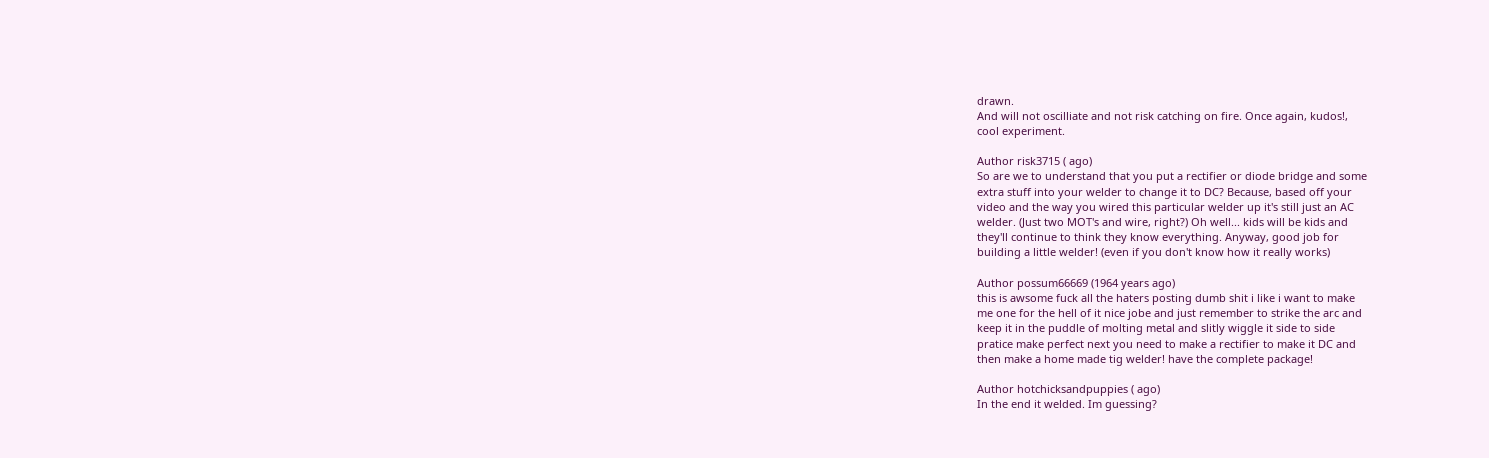drawn.
And will not oscilliate and not risk catching on fire. Once again, kudos!,
cool experiment.

Author risk3715 ( ago)
So are we to understand that you put a rectifier or diode bridge and some
extra stuff into your welder to change it to DC? Because, based off your
video and the way you wired this particular welder up it's still just an AC
welder. (Just two MOT's and wire, right?) Oh well... kids will be kids and
they'll continue to think they know everything. Anyway, good job for
building a little welder! (even if you don't know how it really works)

Author possum66669 (1964 years ago)
this is awsome fuck all the haters posting dumb shit i like i want to make
me one for the hell of it nice jobe and just remember to strike the arc and
keep it in the puddle of molting metal and slitly wiggle it side to side
pratice make perfect next you need to make a rectifier to make it DC and
then make a home made tig welder! have the complete package!

Author hotchicksandpuppies ( ago)
In the end it welded. Im guessing?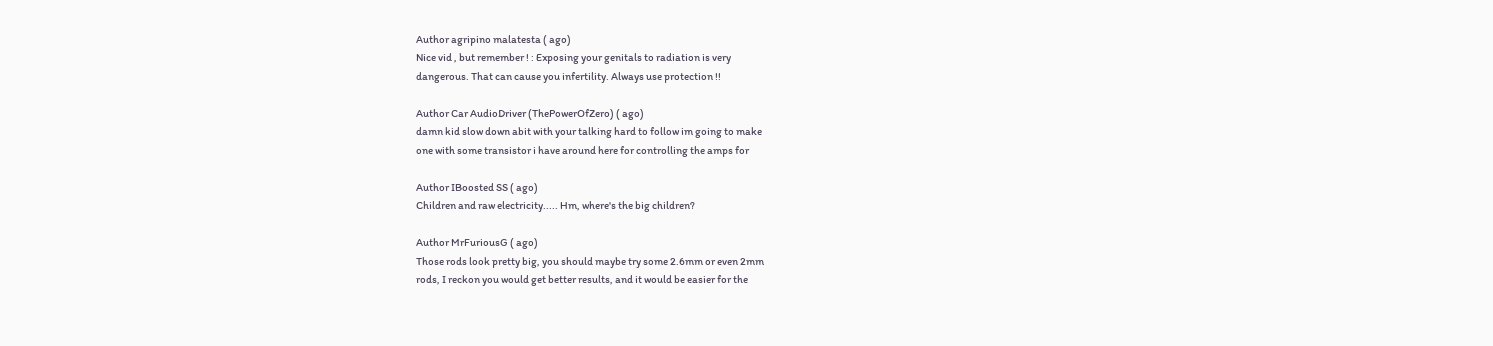Author agripino malatesta ( ago)
Nice vid , but remember ! : Exposing your genitals to radiation is very
dangerous. That can cause you infertility. Always use protection !!

Author Car AudioDriver (ThePowerOfZero) ( ago)
damn kid slow down abit with your talking hard to follow im going to make
one with some transistor i have around here for controlling the amps for

Author IBoosted SS ( ago)
Children and raw electricity..... Hm, where's the big children?

Author MrFuriousG ( ago)
Those rods look pretty big, you should maybe try some 2.6mm or even 2mm
rods, I reckon you would get better results, and it would be easier for the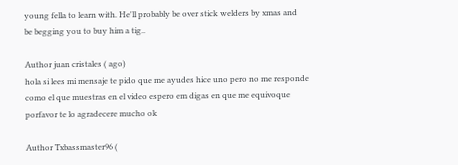young fella to learn with. He'll probably be over stick welders by xmas and
be begging you to buy him a tig..

Author juan cristales ( ago)
hola si lees mi mensaje te pido que me ayudes hice uno pero no me responde
como el que muestras en el video espero em digas en que me equivoque
porfavor te lo agradecere mucho ok

Author Txbassmaster96 (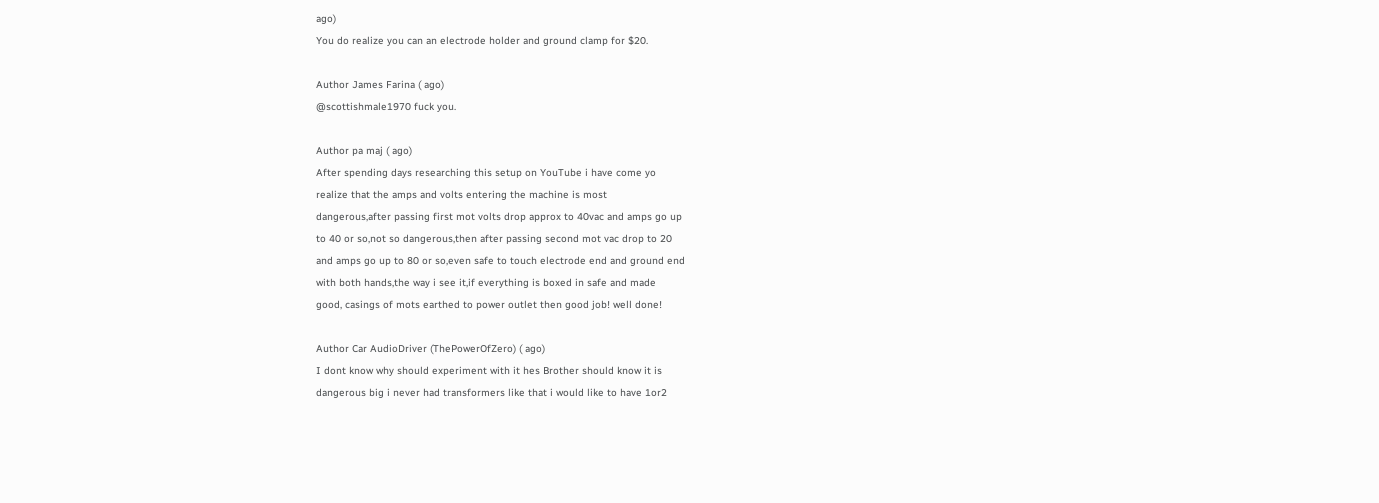ago)
You do realize you can an electrode holder and ground clamp for $20.

Author James Farina ( ago)
@scottishmale1970 fuck you.

Author pa maj ( ago)
After spending days researching this setup on YouTube i have come yo
realize that the amps and volts entering the machine is most
dangerous,after passing first mot volts drop approx to 40vac and amps go up
to 40 or so,not so dangerous,then after passing second mot vac drop to 20
and amps go up to 80 or so,even safe to touch electrode end and ground end
with both hands,the way i see it,if everything is boxed in safe and made
good, casings of mots earthed to power outlet then good job! well done!

Author Car AudioDriver (ThePowerOfZero) ( ago)
I dont know why should experiment with it hes Brother should know it is
dangerous big i never had transformers like that i would like to have 1or2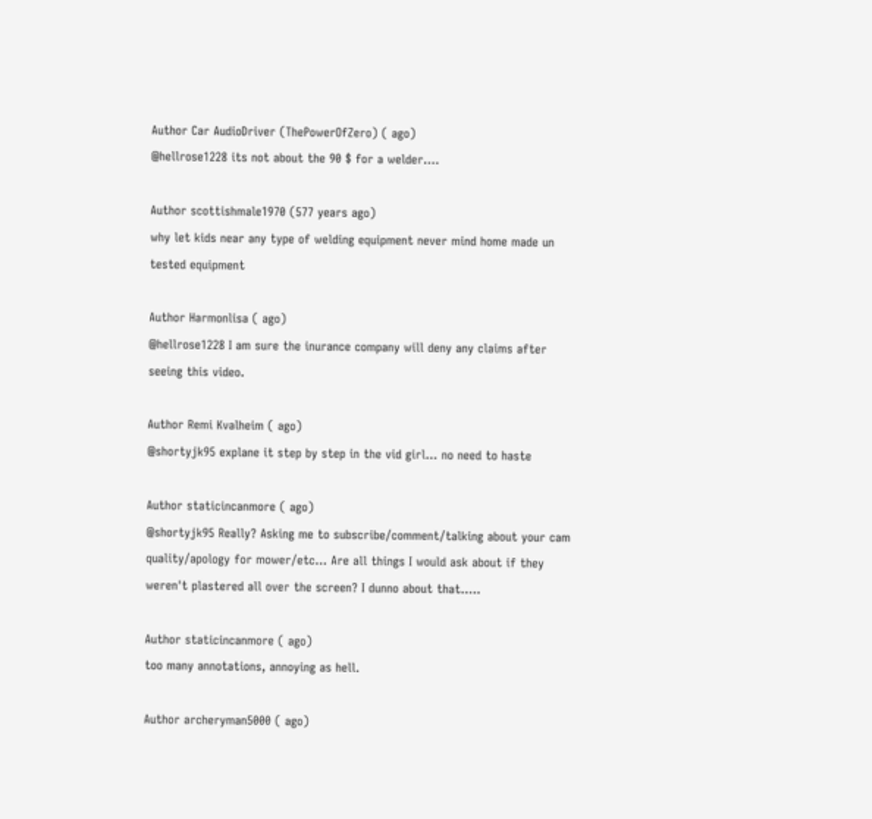Author Car AudioDriver (ThePowerOfZero) ( ago)
@hellrose1228 its not about the 90 $ for a welder....

Author scottishmale1970 (577 years ago)
why let kids near any type of welding equipment never mind home made un
tested equipment

Author Harmonlisa ( ago)
@hellrose1228 I am sure the inurance company will deny any claims after
seeing this video.

Author Remi Kvalheim ( ago)
@shortyjk95 explane it step by step in the vid girl... no need to haste

Author staticincanmore ( ago)
@shortyjk95 Really? Asking me to subscribe/comment/talking about your cam
quality/apology for mower/etc... Are all things I would ask about if they
weren't plastered all over the screen? I dunno about that.....

Author staticincanmore ( ago)
too many annotations, annoying as hell.

Author archeryman5000 ( ago)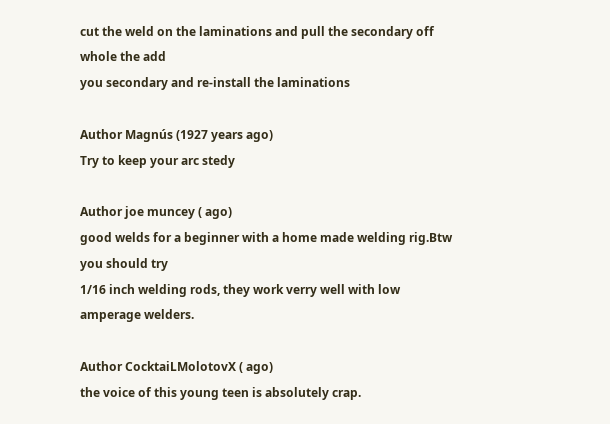cut the weld on the laminations and pull the secondary off whole the add
you secondary and re-install the laminations

Author Magnús (1927 years ago)
Try to keep your arc stedy

Author joe muncey ( ago)
good welds for a beginner with a home made welding rig.Btw you should try
1/16 inch welding rods, they work verry well with low amperage welders.

Author CocktaiLMolotovX ( ago)
the voice of this young teen is absolutely crap.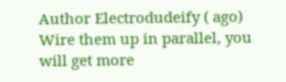Author Electrodudeify ( ago)
Wire them up in parallel, you will get more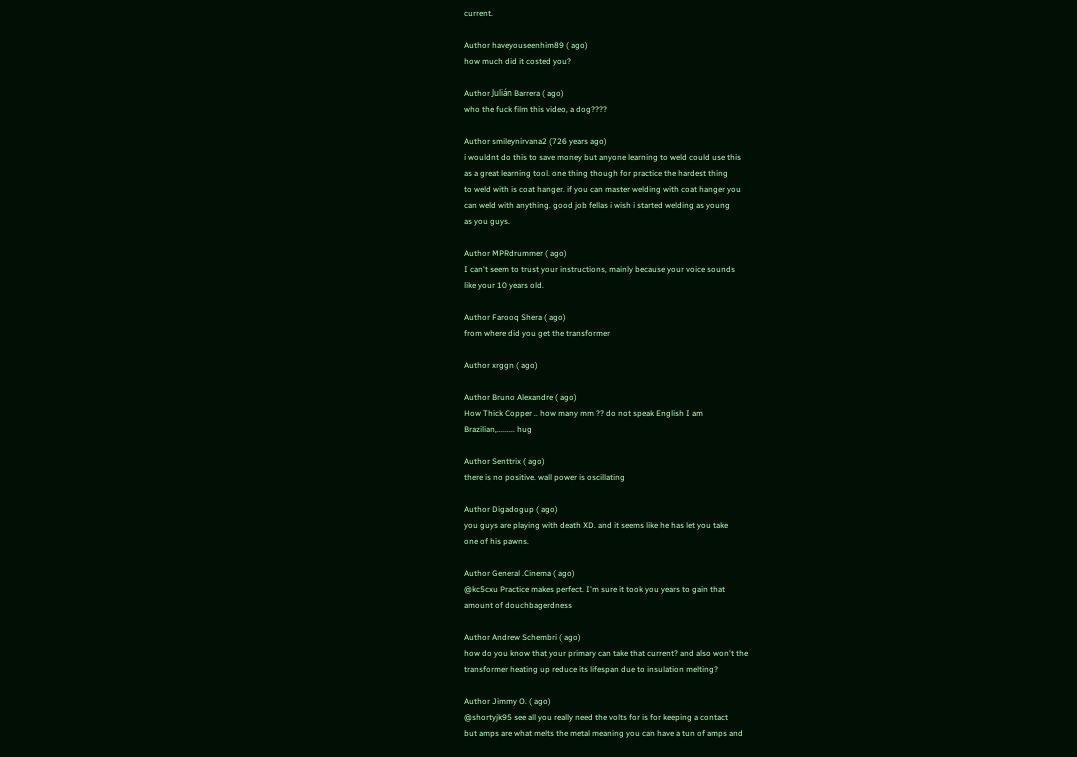current.

Author haveyouseenhim89 ( ago)
how much did it costed you?

Author Julián Barrera ( ago)
who the fuck film this video, a dog????

Author smileynirvana2 (726 years ago)
i wouldnt do this to save money but anyone learning to weld could use this
as a great learning tool. one thing though for practice the hardest thing
to weld with is coat hanger. if you can master welding with coat hanger you
can weld with anything. good job fellas i wish i started welding as young
as you guys.

Author MPRdrummer ( ago)
I can't seem to trust your instructions, mainly because your voice sounds
like your 10 years old.

Author Farooq Shera ( ago)
from where did you get the transformer

Author xrggn ( ago)

Author Bruno Alexandre ( ago)
How Thick Copper .. how many mm ?? do not speak English I am
Brazilian,......... hug

Author Senttrix ( ago)
there is no positive. wall power is oscillating

Author Digadogup ( ago)
you guys are playing with death XD. and it seems like he has let you take
one of his pawns.

Author General .Cinema ( ago)
@kc5cxu Practice makes perfect. I'm sure it took you years to gain that
amount of douchbagerdness

Author Andrew Schembri ( ago)
how do you know that your primary can take that current? and also won't the
transformer heating up reduce its lifespan due to insulation melting?

Author Jimmy O. ( ago)
@shortyjk95 see all you really need the volts for is for keeping a contact
but amps are what melts the metal meaning you can have a tun of amps and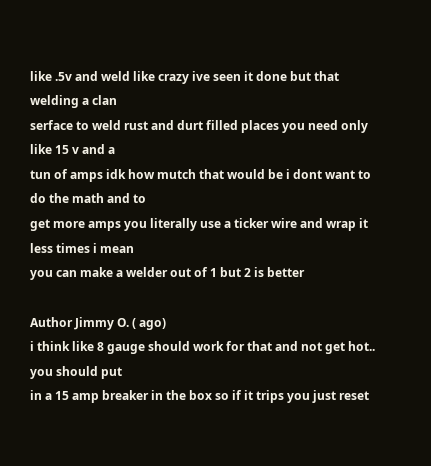like .5v and weld like crazy ive seen it done but that welding a clan
serface to weld rust and durt filled places you need only like 15 v and a
tun of amps idk how mutch that would be i dont want to do the math and to
get more amps you literally use a ticker wire and wrap it less times i mean
you can make a welder out of 1 but 2 is better

Author Jimmy O. ( ago)
i think like 8 gauge should work for that and not get hot.. you should put
in a 15 amp breaker in the box so if it trips you just reset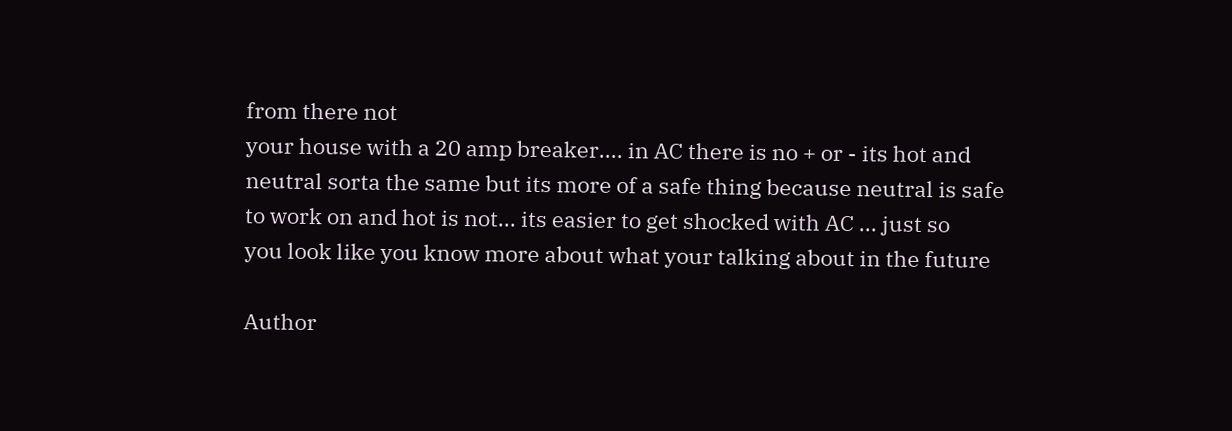from there not
your house with a 20 amp breaker.... in AC there is no + or - its hot and
neutral sorta the same but its more of a safe thing because neutral is safe
to work on and hot is not... its easier to get shocked with AC ... just so
you look like you know more about what your talking about in the future

Author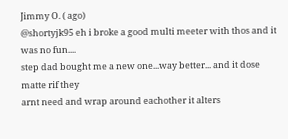Jimmy O. ( ago)
@shortyjk95 eh i broke a good multi meeter with thos and it was no fun....
step dad bought me a new one...way better... and it dose matte rif they
arnt need and wrap around eachother it alters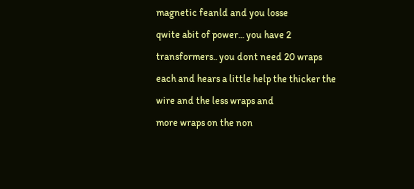magnetic feanld and you losse
qwite abit of power... you have 2 transformers.. you dont need 20 wraps
each and hears a little help the thicker the wire and the less wraps and
more wraps on the non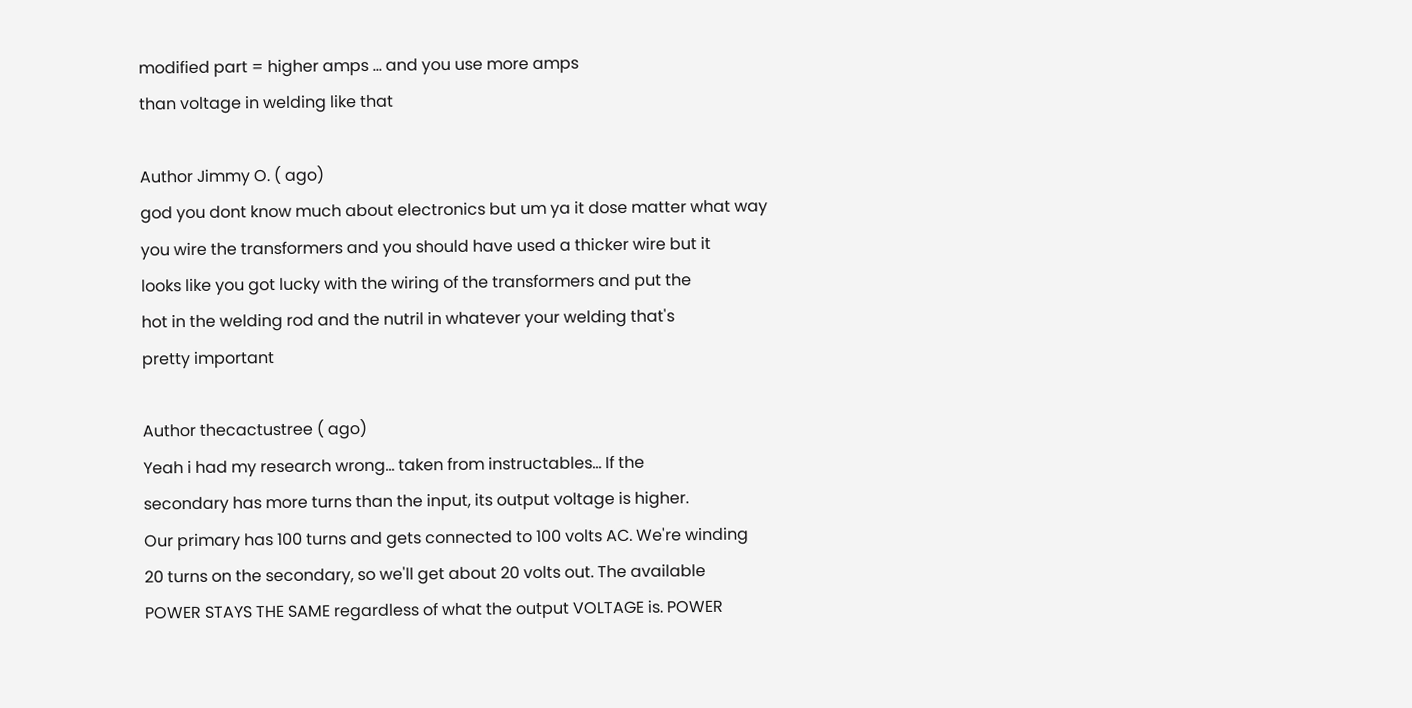modified part = higher amps ... and you use more amps
than voltage in welding like that

Author Jimmy O. ( ago)
god you dont know much about electronics but um ya it dose matter what way
you wire the transformers and you should have used a thicker wire but it
looks like you got lucky with the wiring of the transformers and put the
hot in the welding rod and the nutril in whatever your welding that's
pretty important

Author thecactustree ( ago)
Yeah i had my research wrong... taken from instructables... If the
secondary has more turns than the input, its output voltage is higher.
Our primary has 100 turns and gets connected to 100 volts AC. We're winding
20 turns on the secondary, so we'll get about 20 volts out. The available
POWER STAYS THE SAME regardless of what the output VOLTAGE is. POWER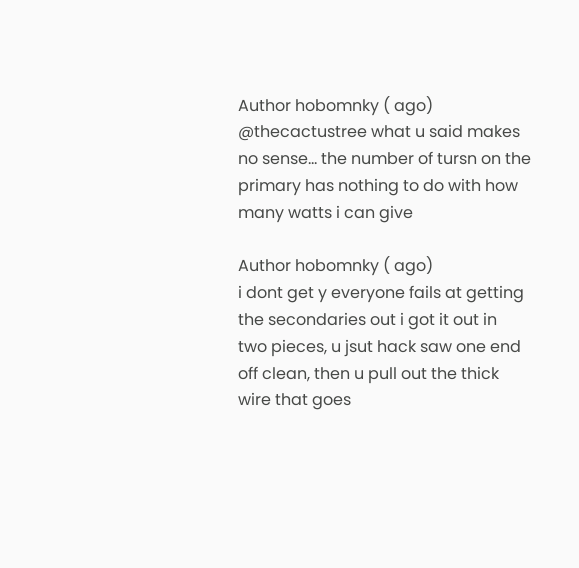Author hobomnky ( ago)
@thecactustree what u said makes no sense... the number of tursn on the
primary has nothing to do with how many watts i can give

Author hobomnky ( ago)
i dont get y everyone fails at getting the secondaries out i got it out in
two pieces, u jsut hack saw one end off clean, then u pull out the thick
wire that goes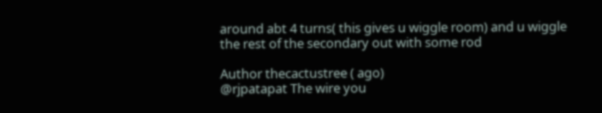around abt 4 turns( this gives u wiggle room) and u wiggle
the rest of the secondary out with some rod

Author thecactustree ( ago)
@rjpatapat The wire you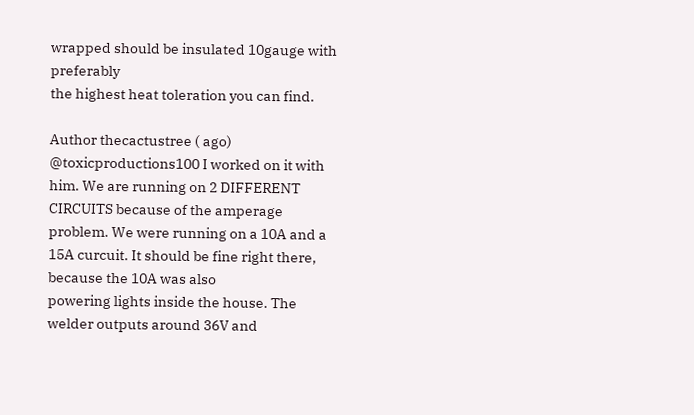wrapped should be insulated 10gauge with preferably
the highest heat toleration you can find.

Author thecactustree ( ago)
@toxicproductions100 I worked on it with him. We are running on 2 DIFFERENT
CIRCUITS because of the amperage problem. We were running on a 10A and a
15A curcuit. It should be fine right there, because the 10A was also
powering lights inside the house. The welder outputs around 36V and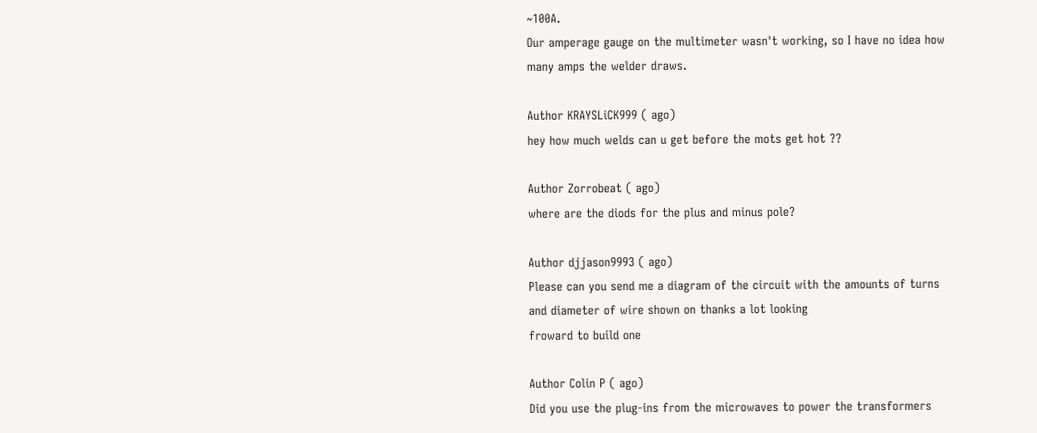~100A.
Our amperage gauge on the multimeter wasn't working, so I have no idea how
many amps the welder draws.

Author KRAYSLiCK999 ( ago)
hey how much welds can u get before the mots get hot ??

Author Zorrobeat ( ago)
where are the diods for the plus and minus pole?

Author djjason9993 ( ago)
Please can you send me a diagram of the circuit with the amounts of turns
and diameter of wire shown on thanks a lot looking
froward to build one

Author Colin P ( ago)
Did you use the plug-ins from the microwaves to power the transformers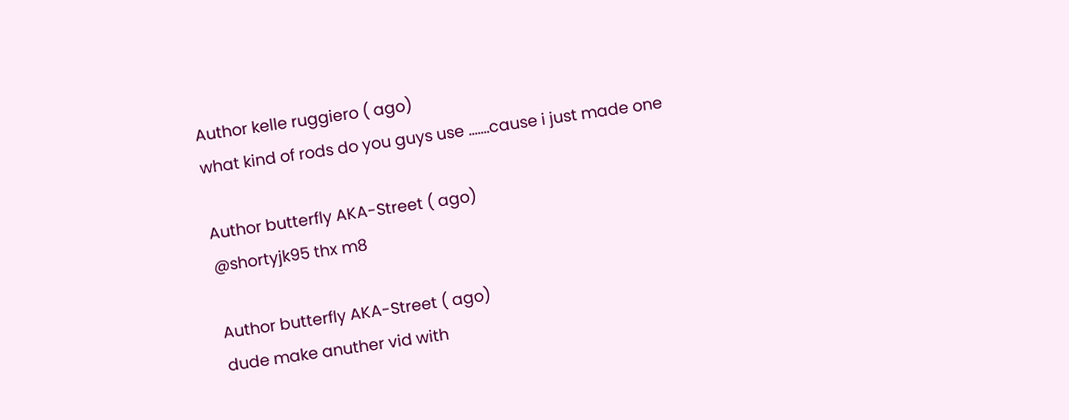Author kelle ruggiero ( ago)
what kind of rods do you guys use .......cause i just made one

Author butterfly AKA-Street ( ago)
@shortyjk95 thx m8

Author butterfly AKA-Street ( ago)
dude make anuther vid with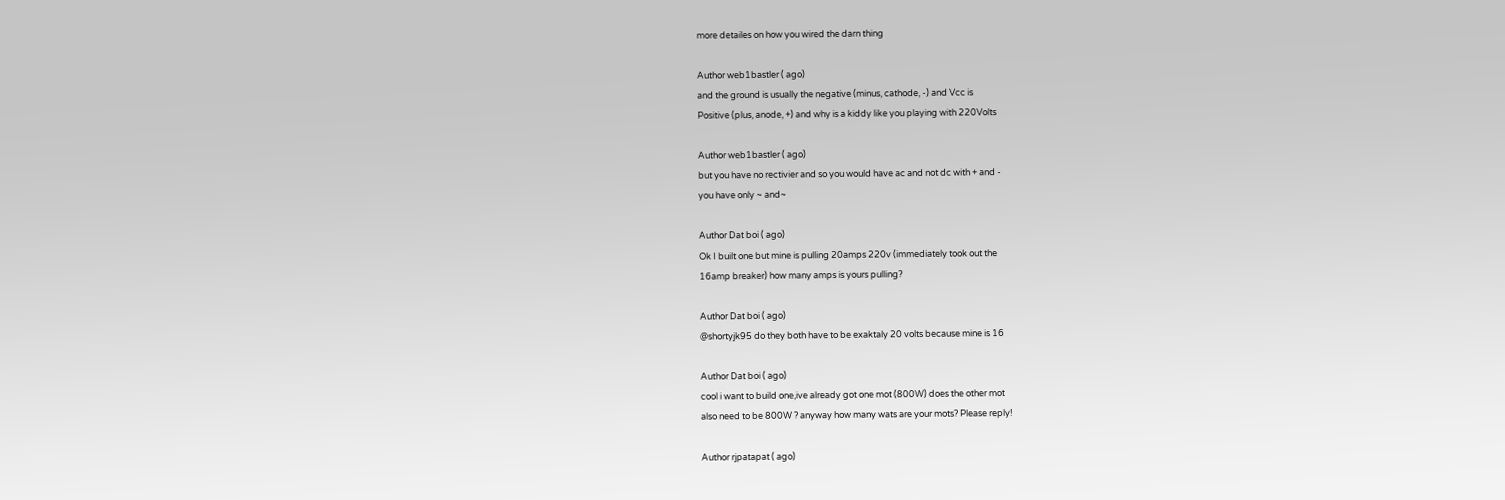more detailes on how you wired the darn thing

Author web1bastler ( ago)
and the ground is usually the negative (minus, cathode, -) and Vcc is
Positive (plus, anode, +) and why is a kiddy like you playing with 220Volts

Author web1bastler ( ago)
but you have no rectivier and so you would have ac and not dc with + and -
you have only ~ and~

Author Dat boi ( ago)
Ok I built one but mine is pulling 20amps 220v (immediately took out the
16amp breaker) how many amps is yours pulling?

Author Dat boi ( ago)
@shortyjk95 do they both have to be exaktaly 20 volts because mine is 16

Author Dat boi ( ago)
cool i want to build one,ive already got one mot (800W) does the other mot
also need to be 800W ? anyway how many wats are your mots? Please reply!

Author rjpatapat ( ago)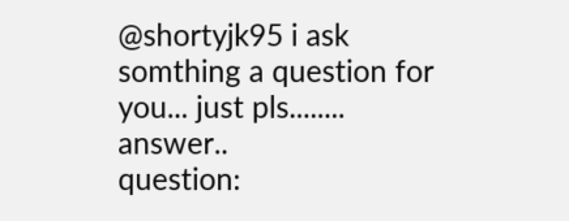@shortyjk95 i ask somthing a question for you... just pls........ answer..
question: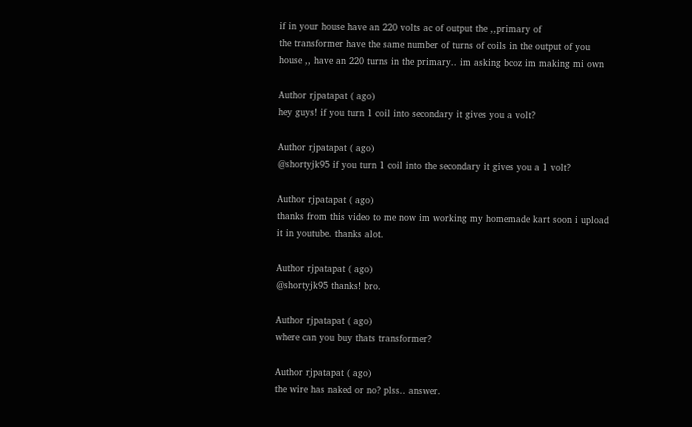if in your house have an 220 volts ac of output the ,,primary of
the transformer have the same number of turns of coils in the output of you
house ,, have an 220 turns in the primary.. im asking bcoz im making mi own

Author rjpatapat ( ago)
hey guys! if you turn 1 coil into secondary it gives you a volt?

Author rjpatapat ( ago)
@shortyjk95 if you turn 1 coil into the secondary it gives you a 1 volt?

Author rjpatapat ( ago)
thanks from this video to me now im working my homemade kart soon i upload
it in youtube. thanks alot.

Author rjpatapat ( ago)
@shortyjk95 thanks! bro.

Author rjpatapat ( ago)
where can you buy thats transformer?

Author rjpatapat ( ago)
the wire has naked or no? plss.. answer.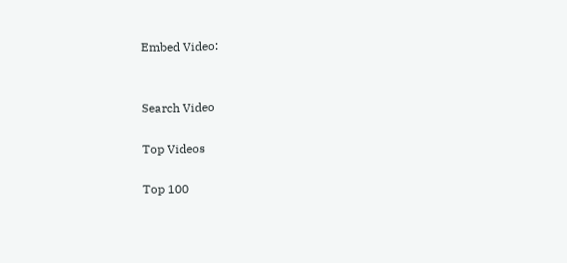Embed Video:


Search Video

Top Videos

Top 100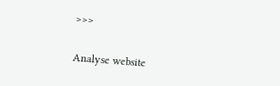>>>


Analyse website